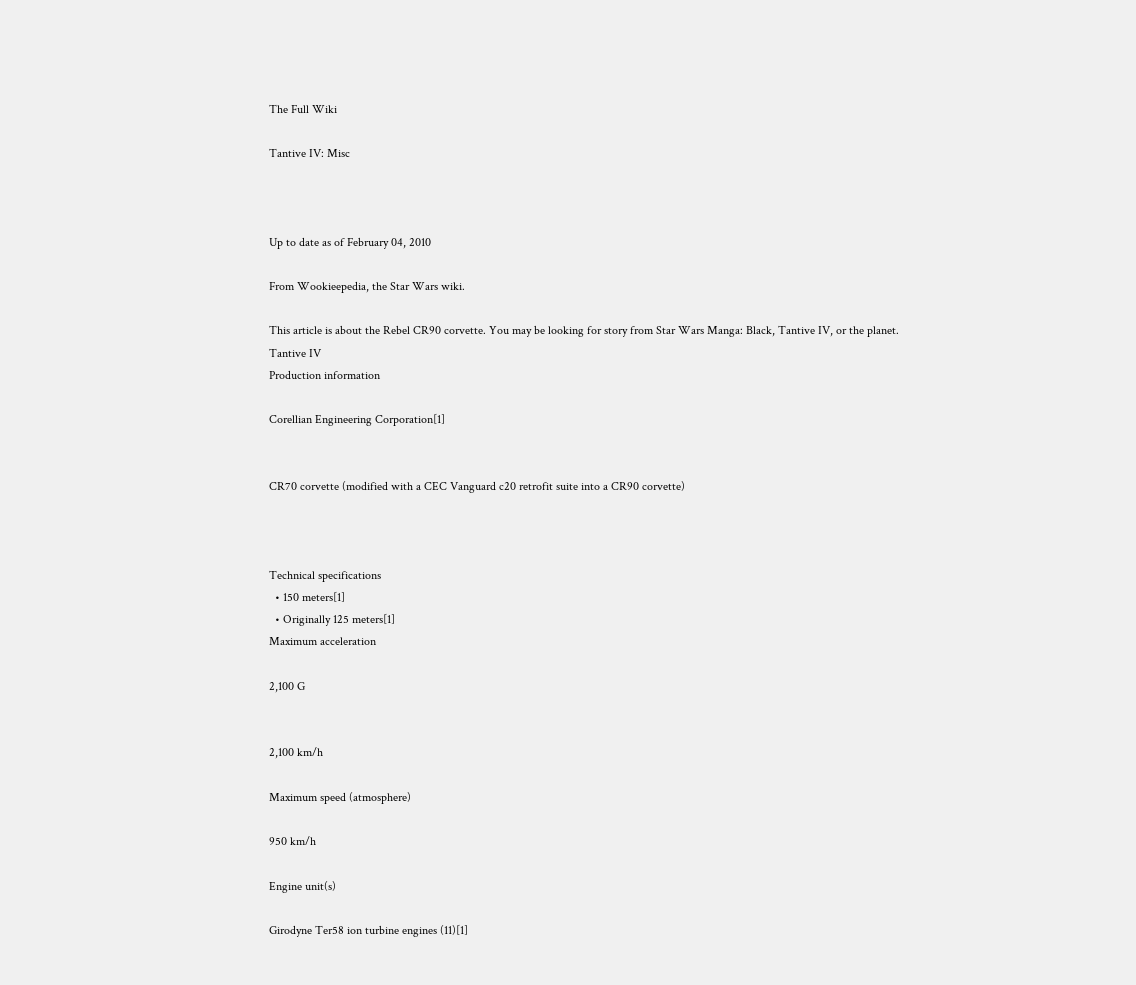The Full Wiki

Tantive IV: Misc



Up to date as of February 04, 2010

From Wookieepedia, the Star Wars wiki.

This article is about the Rebel CR90 corvette. You may be looking for story from Star Wars Manga: Black, Tantive IV, or the planet.
Tantive IV
Production information

Corellian Engineering Corporation[1]


CR70 corvette (modified with a CEC Vanguard c20 retrofit suite into a CR90 corvette)



Technical specifications
  • 150 meters[1]
  • Originally 125 meters[1]
Maximum acceleration

2,100 G


2,100 km/h

Maximum speed (atmosphere)

950 km/h

Engine unit(s)

Girodyne Ter58 ion turbine engines (11)[1]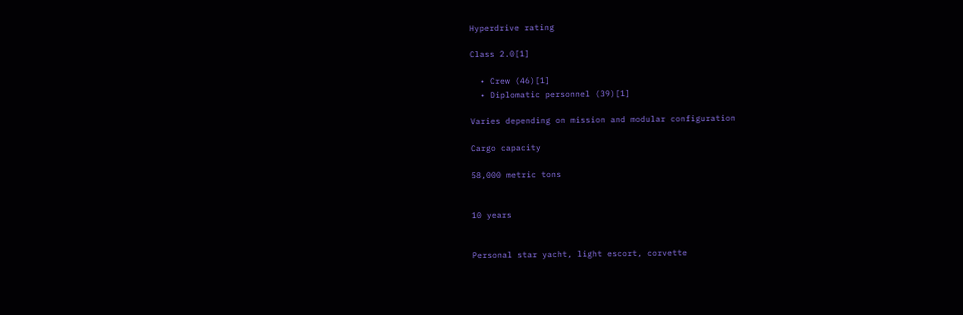Hyperdrive rating

Class 2.0[1]

  • Crew (46)[1]
  • Diplomatic personnel (39)[1]

Varies depending on mission and modular configuration

Cargo capacity

58,000 metric tons


10 years


Personal star yacht, light escort, corvette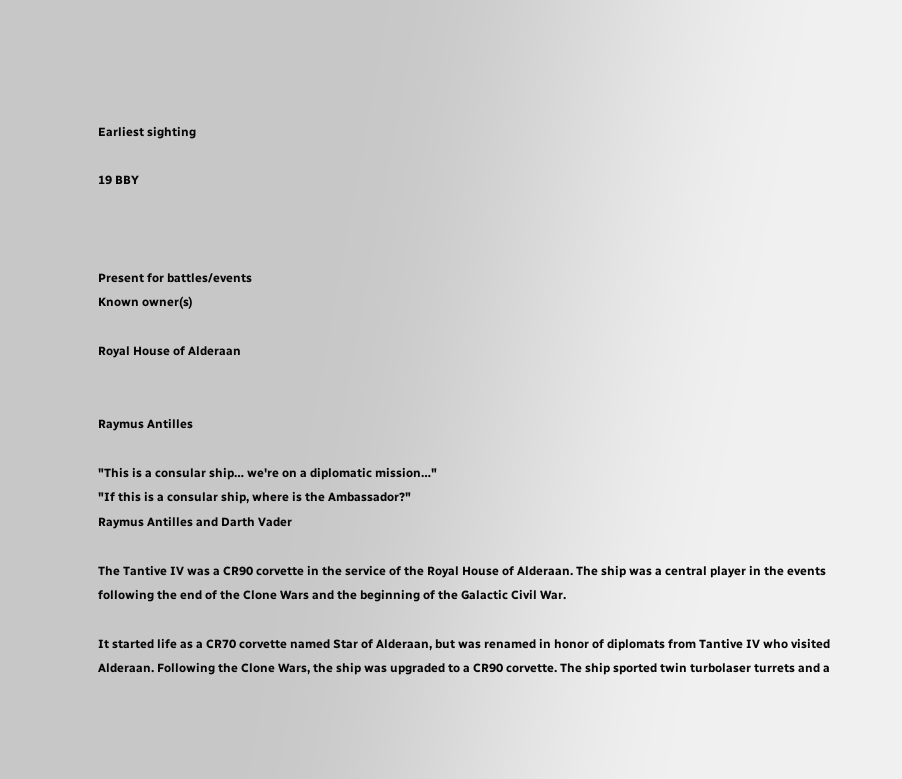Earliest sighting

19 BBY



Present for battles/events
Known owner(s)

Royal House of Alderaan


Raymus Antilles

"This is a consular ship… we're on a diplomatic mission…"
"If this is a consular ship, where is the Ambassador?"
Raymus Antilles and Darth Vader

The Tantive IV was a CR90 corvette in the service of the Royal House of Alderaan. The ship was a central player in the events following the end of the Clone Wars and the beginning of the Galactic Civil War.

It started life as a CR70 corvette named Star of Alderaan, but was renamed in honor of diplomats from Tantive IV who visited Alderaan. Following the Clone Wars, the ship was upgraded to a CR90 corvette. The ship sported twin turbolaser turrets and a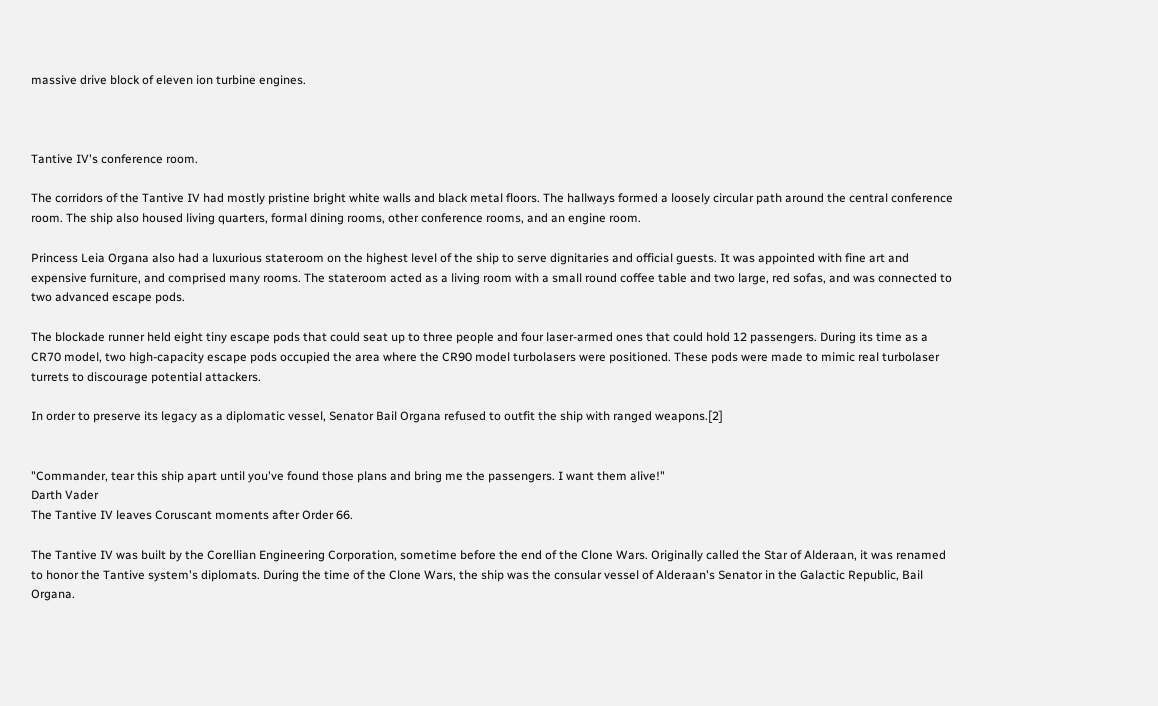massive drive block of eleven ion turbine engines.



Tantive IV's conference room.

The corridors of the Tantive IV had mostly pristine bright white walls and black metal floors. The hallways formed a loosely circular path around the central conference room. The ship also housed living quarters, formal dining rooms, other conference rooms, and an engine room.

Princess Leia Organa also had a luxurious stateroom on the highest level of the ship to serve dignitaries and official guests. It was appointed with fine art and expensive furniture, and comprised many rooms. The stateroom acted as a living room with a small round coffee table and two large, red sofas, and was connected to two advanced escape pods.

The blockade runner held eight tiny escape pods that could seat up to three people and four laser-armed ones that could hold 12 passengers. During its time as a CR70 model, two high-capacity escape pods occupied the area where the CR90 model turbolasers were positioned. These pods were made to mimic real turbolaser turrets to discourage potential attackers.

In order to preserve its legacy as a diplomatic vessel, Senator Bail Organa refused to outfit the ship with ranged weapons.[2]


"Commander, tear this ship apart until you've found those plans and bring me the passengers. I want them alive!"
Darth Vader
The Tantive IV leaves Coruscant moments after Order 66.

The Tantive IV was built by the Corellian Engineering Corporation, sometime before the end of the Clone Wars. Originally called the Star of Alderaan, it was renamed to honor the Tantive system's diplomats. During the time of the Clone Wars, the ship was the consular vessel of Alderaan's Senator in the Galactic Republic, Bail Organa.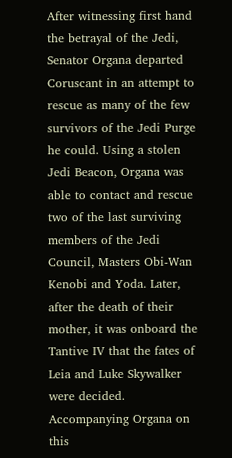After witnessing first hand the betrayal of the Jedi, Senator Organa departed Coruscant in an attempt to rescue as many of the few survivors of the Jedi Purge he could. Using a stolen Jedi Beacon, Organa was able to contact and rescue two of the last surviving members of the Jedi Council, Masters Obi-Wan Kenobi and Yoda. Later, after the death of their mother, it was onboard the Tantive IV that the fates of Leia and Luke Skywalker were decided. Accompanying Organa on this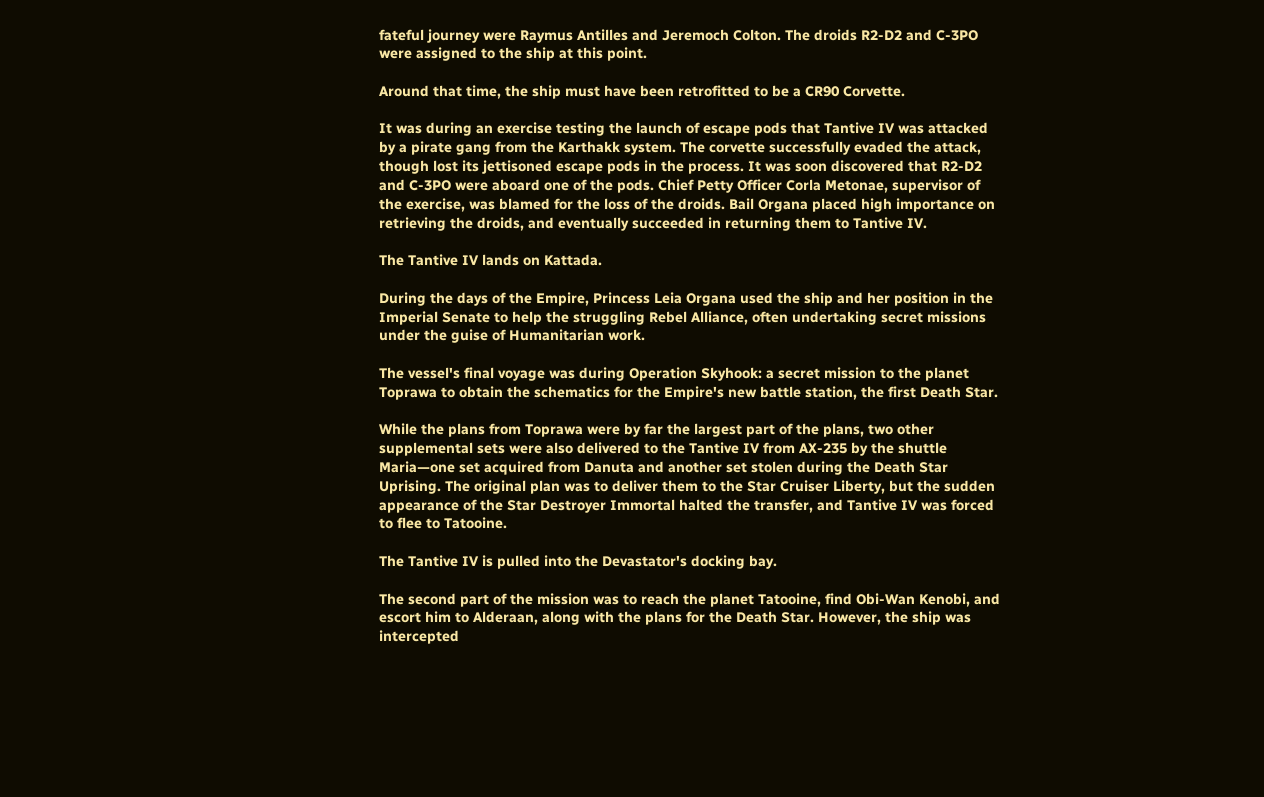fateful journey were Raymus Antilles and Jeremoch Colton. The droids R2-D2 and C-3PO were assigned to the ship at this point.

Around that time, the ship must have been retrofitted to be a CR90 Corvette.

It was during an exercise testing the launch of escape pods that Tantive IV was attacked by a pirate gang from the Karthakk system. The corvette successfully evaded the attack, though lost its jettisoned escape pods in the process. It was soon discovered that R2-D2 and C-3PO were aboard one of the pods. Chief Petty Officer Corla Metonae, supervisor of the exercise, was blamed for the loss of the droids. Bail Organa placed high importance on retrieving the droids, and eventually succeeded in returning them to Tantive IV.

The Tantive IV lands on Kattada.

During the days of the Empire, Princess Leia Organa used the ship and her position in the Imperial Senate to help the struggling Rebel Alliance, often undertaking secret missions under the guise of Humanitarian work.

The vessel's final voyage was during Operation Skyhook: a secret mission to the planet Toprawa to obtain the schematics for the Empire's new battle station, the first Death Star.

While the plans from Toprawa were by far the largest part of the plans, two other supplemental sets were also delivered to the Tantive IV from AX-235 by the shuttle Maria—one set acquired from Danuta and another set stolen during the Death Star Uprising. The original plan was to deliver them to the Star Cruiser Liberty, but the sudden appearance of the Star Destroyer Immortal halted the transfer, and Tantive IV was forced to flee to Tatooine.

The Tantive IV is pulled into the Devastator's docking bay.

The second part of the mission was to reach the planet Tatooine, find Obi-Wan Kenobi, and escort him to Alderaan, along with the plans for the Death Star. However, the ship was intercepted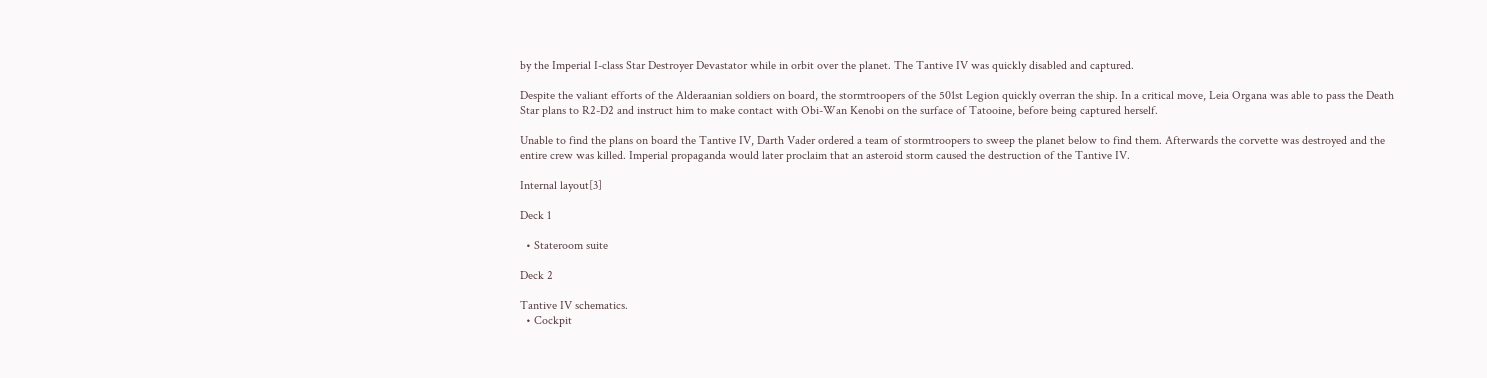by the Imperial I-class Star Destroyer Devastator while in orbit over the planet. The Tantive IV was quickly disabled and captured.

Despite the valiant efforts of the Alderaanian soldiers on board, the stormtroopers of the 501st Legion quickly overran the ship. In a critical move, Leia Organa was able to pass the Death Star plans to R2-D2 and instruct him to make contact with Obi-Wan Kenobi on the surface of Tatooine, before being captured herself.

Unable to find the plans on board the Tantive IV, Darth Vader ordered a team of stormtroopers to sweep the planet below to find them. Afterwards the corvette was destroyed and the entire crew was killed. Imperial propaganda would later proclaim that an asteroid storm caused the destruction of the Tantive IV.

Internal layout[3]

Deck 1

  • Stateroom suite

Deck 2

Tantive IV schematics.
  • Cockpit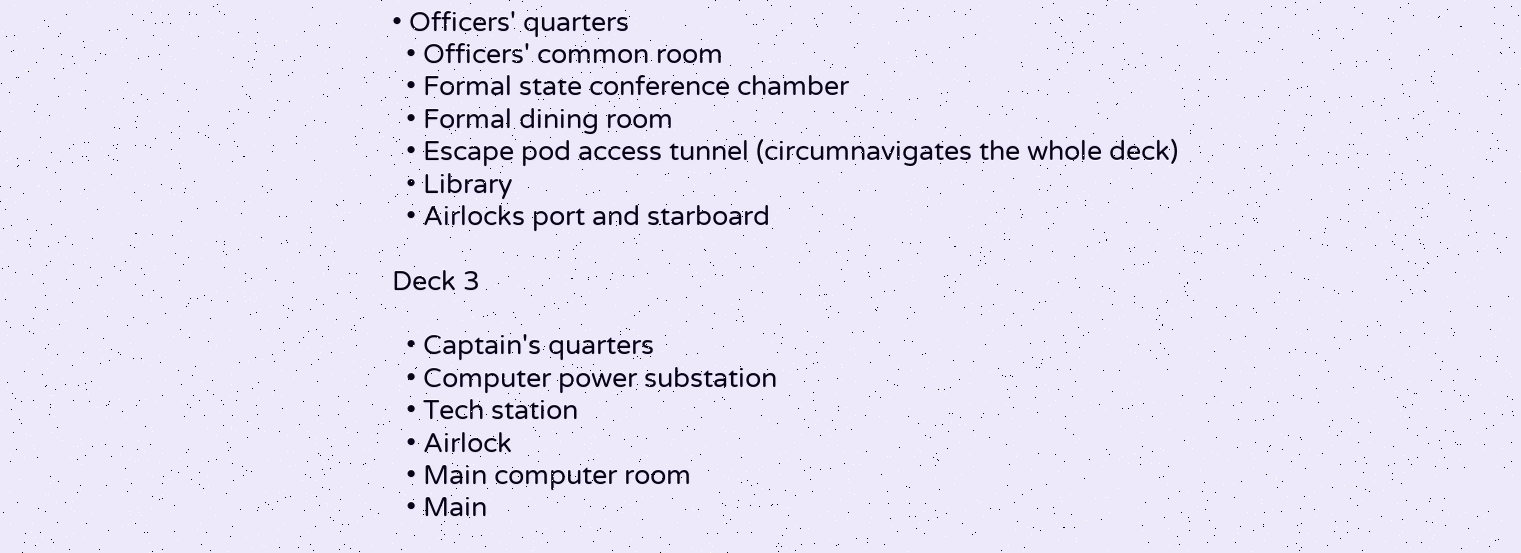• Officers' quarters
  • Officers' common room
  • Formal state conference chamber
  • Formal dining room
  • Escape pod access tunnel (circumnavigates the whole deck)
  • Library
  • Airlocks port and starboard

Deck 3

  • Captain's quarters
  • Computer power substation
  • Tech station
  • Airlock
  • Main computer room
  • Main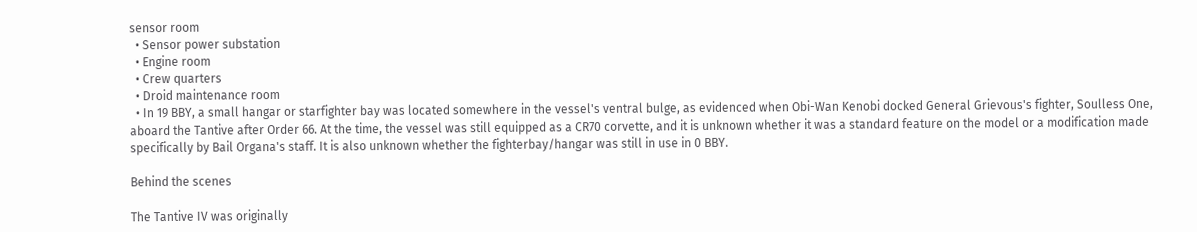sensor room
  • Sensor power substation
  • Engine room
  • Crew quarters
  • Droid maintenance room
  • In 19 BBY, a small hangar or starfighter bay was located somewhere in the vessel's ventral bulge, as evidenced when Obi-Wan Kenobi docked General Grievous's fighter, Soulless One, aboard the Tantive after Order 66. At the time, the vessel was still equipped as a CR70 corvette, and it is unknown whether it was a standard feature on the model or a modification made specifically by Bail Organa's staff. It is also unknown whether the fighterbay/hangar was still in use in 0 BBY.

Behind the scenes

The Tantive IV was originally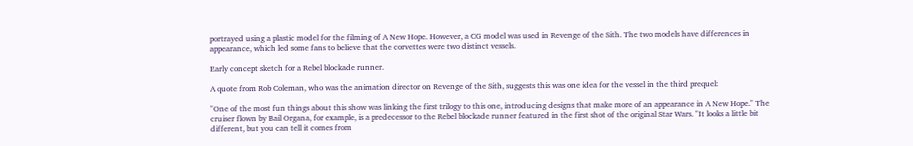portrayed using a plastic model for the filming of A New Hope. However, a CG model was used in Revenge of the Sith. The two models have differences in appearance, which led some fans to believe that the corvettes were two distinct vessels.

Early concept sketch for a Rebel blockade runner.

A quote from Rob Coleman, who was the animation director on Revenge of the Sith, suggests this was one idea for the vessel in the third prequel:

"One of the most fun things about this show was linking the first trilogy to this one, introducing designs that make more of an appearance in A New Hope." The cruiser flown by Bail Organa, for example, is a predecessor to the Rebel blockade runner featured in the first shot of the original Star Wars. "It looks a little bit different, but you can tell it comes from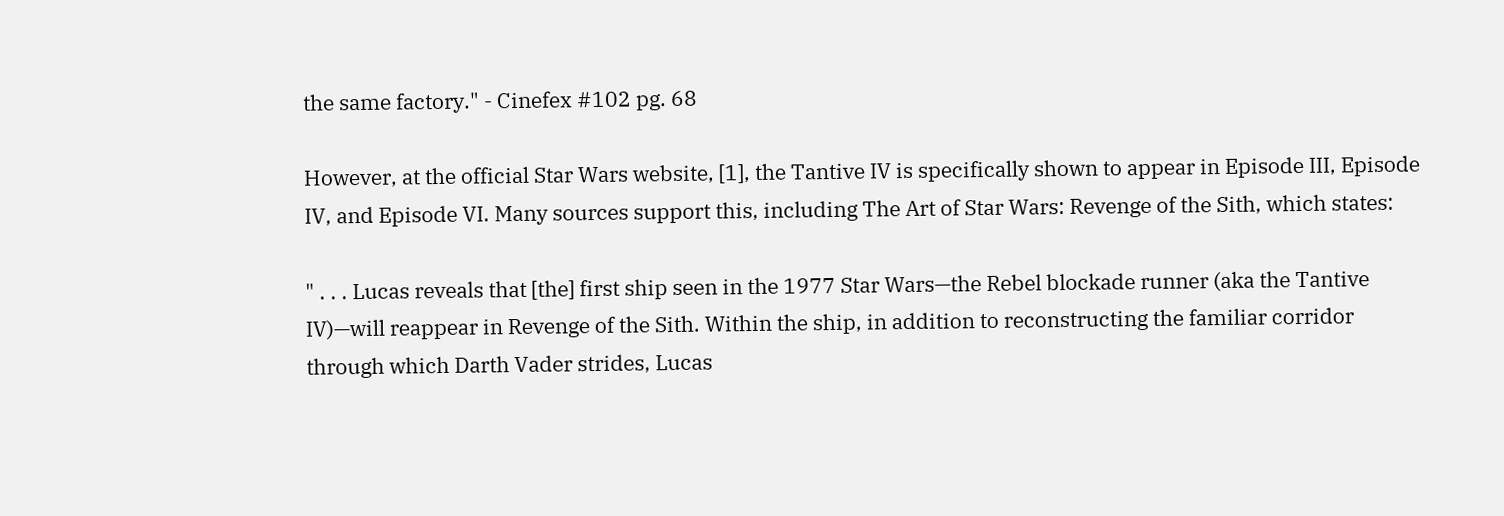the same factory." - Cinefex #102 pg. 68

However, at the official Star Wars website, [1], the Tantive IV is specifically shown to appear in Episode III, Episode IV, and Episode VI. Many sources support this, including The Art of Star Wars: Revenge of the Sith, which states:

" . . . Lucas reveals that [the] first ship seen in the 1977 Star Wars—the Rebel blockade runner (aka the Tantive IV)—will reappear in Revenge of the Sith. Within the ship, in addition to reconstructing the familiar corridor through which Darth Vader strides, Lucas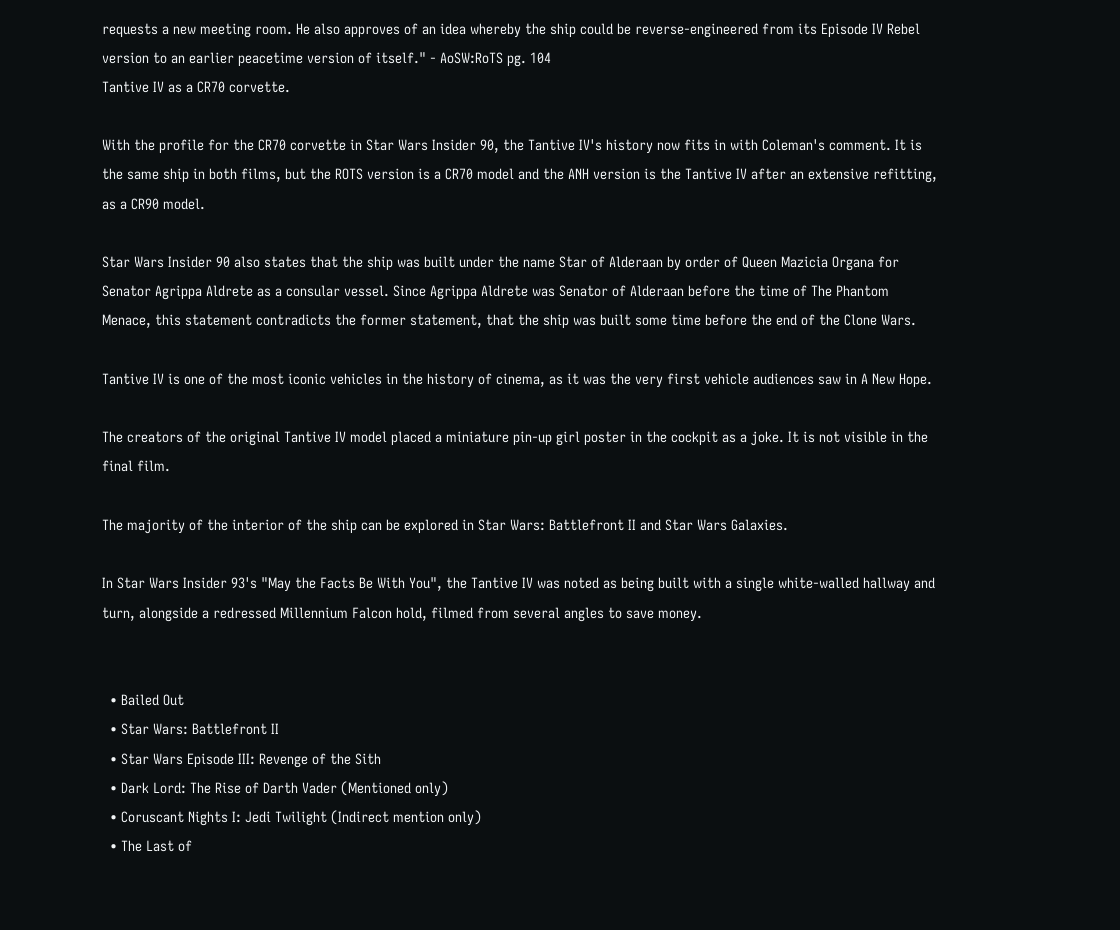requests a new meeting room. He also approves of an idea whereby the ship could be reverse-engineered from its Episode IV Rebel version to an earlier peacetime version of itself." - AoSW:RoTS pg. 104
Tantive IV as a CR70 corvette.

With the profile for the CR70 corvette in Star Wars Insider 90, the Tantive IV's history now fits in with Coleman's comment. It is the same ship in both films, but the ROTS version is a CR70 model and the ANH version is the Tantive IV after an extensive refitting, as a CR90 model.

Star Wars Insider 90 also states that the ship was built under the name Star of Alderaan by order of Queen Mazicia Organa for Senator Agrippa Aldrete as a consular vessel. Since Agrippa Aldrete was Senator of Alderaan before the time of The Phantom Menace, this statement contradicts the former statement, that the ship was built some time before the end of the Clone Wars.

Tantive IV is one of the most iconic vehicles in the history of cinema, as it was the very first vehicle audiences saw in A New Hope.

The creators of the original Tantive IV model placed a miniature pin-up girl poster in the cockpit as a joke. It is not visible in the final film.

The majority of the interior of the ship can be explored in Star Wars: Battlefront II and Star Wars Galaxies.

In Star Wars Insider 93's "May the Facts Be With You", the Tantive IV was noted as being built with a single white-walled hallway and turn, alongside a redressed Millennium Falcon hold, filmed from several angles to save money.


  • Bailed Out
  • Star Wars: Battlefront II
  • Star Wars Episode III: Revenge of the Sith
  • Dark Lord: The Rise of Darth Vader (Mentioned only)
  • Coruscant Nights I: Jedi Twilight (Indirect mention only)
  • The Last of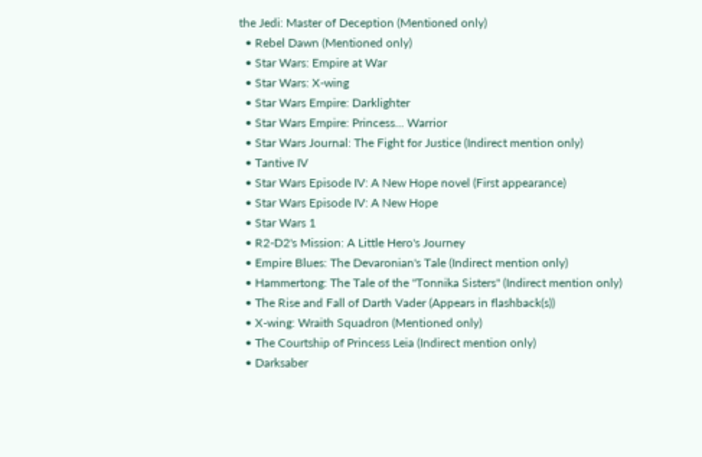the Jedi: Master of Deception (Mentioned only)
  • Rebel Dawn (Mentioned only)
  • Star Wars: Empire at War
  • Star Wars: X-wing
  • Star Wars Empire: Darklighter
  • Star Wars Empire: Princess... Warrior
  • Star Wars Journal: The Fight for Justice (Indirect mention only)
  • Tantive IV
  • Star Wars Episode IV: A New Hope novel (First appearance)
  • Star Wars Episode IV: A New Hope
  • Star Wars 1
  • R2-D2's Mission: A Little Hero's Journey
  • Empire Blues: The Devaronian's Tale (Indirect mention only)
  • Hammertong: The Tale of the "Tonnika Sisters" (Indirect mention only)
  • The Rise and Fall of Darth Vader (Appears in flashback(s))
  • X-wing: Wraith Squadron (Mentioned only)
  • The Courtship of Princess Leia (Indirect mention only)
  • Darksaber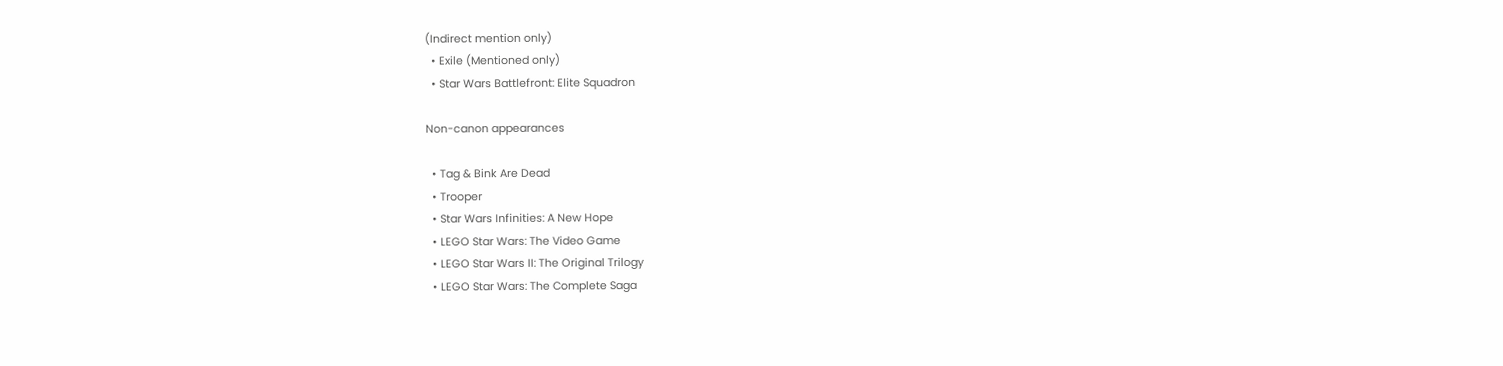(Indirect mention only)
  • Exile (Mentioned only)
  • Star Wars Battlefront: Elite Squadron

Non-canon appearances

  • Tag & Bink Are Dead
  • Trooper
  • Star Wars Infinities: A New Hope
  • LEGO Star Wars: The Video Game
  • LEGO Star Wars II: The Original Trilogy
  • LEGO Star Wars: The Complete Saga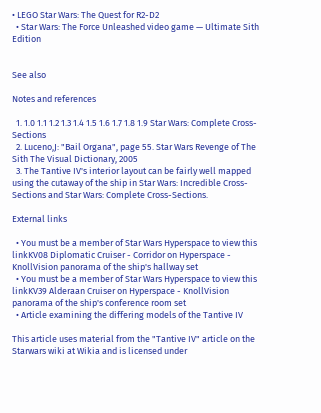• LEGO Star Wars: The Quest for R2-D2
  • Star Wars: The Force Unleashed video game — Ultimate Sith Edition


See also

Notes and references

  1. 1.0 1.1 1.2 1.3 1.4 1.5 1.6 1.7 1.8 1.9 Star Wars: Complete Cross-Sections
  2. Luceno,J: "Bail Organa", page 55. Star Wars Revenge of The Sith The Visual Dictionary, 2005
  3. The Tantive IV's interior layout can be fairly well mapped using the cutaway of the ship in Star Wars: Incredible Cross-Sections and Star Wars: Complete Cross-Sections.

External links

  • You must be a member of Star Wars Hyperspace to view this linkKV08 Diplomatic Cruiser - Corridor on Hyperspace - KnollVision panorama of the ship's hallway set
  • You must be a member of Star Wars Hyperspace to view this linkKV39 Alderaan Cruiser on Hyperspace - KnollVision panorama of the ship's conference room set
  • Article examining the differing models of the Tantive IV

This article uses material from the "Tantive IV" article on the Starwars wiki at Wikia and is licensed under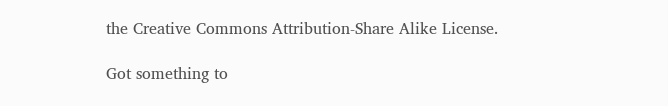the Creative Commons Attribution-Share Alike License.

Got something to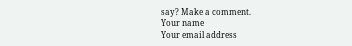say? Make a comment.
Your name
Your email address